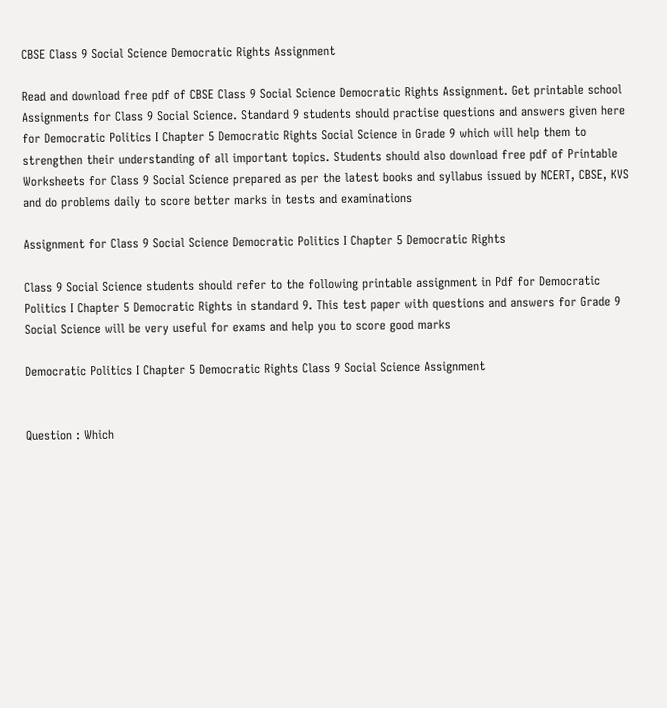CBSE Class 9 Social Science Democratic Rights Assignment

Read and download free pdf of CBSE Class 9 Social Science Democratic Rights Assignment. Get printable school Assignments for Class 9 Social Science. Standard 9 students should practise questions and answers given here for Democratic Politics I Chapter 5 Democratic Rights Social Science in Grade 9 which will help them to strengthen their understanding of all important topics. Students should also download free pdf of Printable Worksheets for Class 9 Social Science prepared as per the latest books and syllabus issued by NCERT, CBSE, KVS and do problems daily to score better marks in tests and examinations

Assignment for Class 9 Social Science Democratic Politics I Chapter 5 Democratic Rights

Class 9 Social Science students should refer to the following printable assignment in Pdf for Democratic Politics I Chapter 5 Democratic Rights in standard 9. This test paper with questions and answers for Grade 9 Social Science will be very useful for exams and help you to score good marks

Democratic Politics I Chapter 5 Democratic Rights Class 9 Social Science Assignment


Question : Which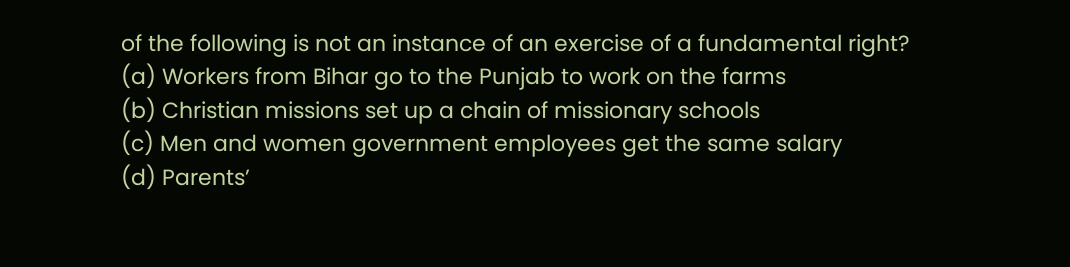of the following is not an instance of an exercise of a fundamental right?
(a) Workers from Bihar go to the Punjab to work on the farms
(b) Christian missions set up a chain of missionary schools
(c) Men and women government employees get the same salary
(d) Parents’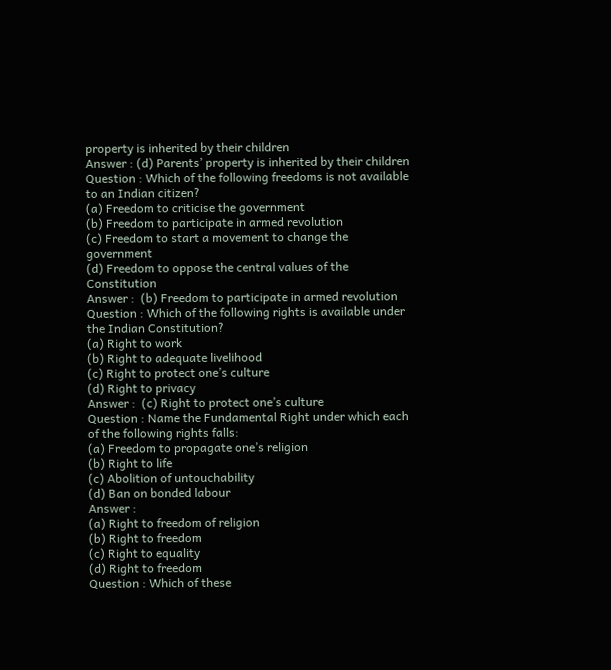property is inherited by their children
Answer : (d) Parents’ property is inherited by their children
Question : Which of the following freedoms is not available to an Indian citizen?
(a) Freedom to criticise the government
(b) Freedom to participate in armed revolution
(c) Freedom to start a movement to change the government
(d) Freedom to oppose the central values of the Constitution
Answer :  (b) Freedom to participate in armed revolution
Question : Which of the following rights is available under the Indian Constitution?
(a) Right to work
(b) Right to adequate livelihood
(c) Right to protect one’s culture
(d) Right to privacy
Answer :  (c) Right to protect one’s culture
Question : Name the Fundamental Right under which each of the following rights falls:
(a) Freedom to propagate one’s religion
(b) Right to life
(c) Abolition of untouchability
(d) Ban on bonded labour
Answer :
(a) Right to freedom of religion
(b) Right to freedom
(c) Right to equality
(d) Right to freedom
Question : Which of these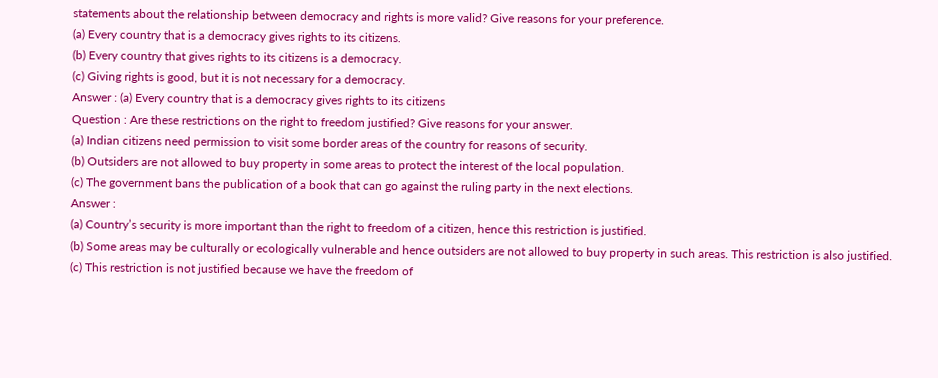statements about the relationship between democracy and rights is more valid? Give reasons for your preference.
(a) Every country that is a democracy gives rights to its citizens.
(b) Every country that gives rights to its citizens is a democracy.
(c) Giving rights is good, but it is not necessary for a democracy.
Answer : (a) Every country that is a democracy gives rights to its citizens
Question : Are these restrictions on the right to freedom justified? Give reasons for your answer.
(a) Indian citizens need permission to visit some border areas of the country for reasons of security.
(b) Outsiders are not allowed to buy property in some areas to protect the interest of the local population.
(c) The government bans the publication of a book that can go against the ruling party in the next elections.
Answer :
(a) Country’s security is more important than the right to freedom of a citizen, hence this restriction is justified.
(b) Some areas may be culturally or ecologically vulnerable and hence outsiders are not allowed to buy property in such areas. This restriction is also justified.
(c) This restriction is not justified because we have the freedom of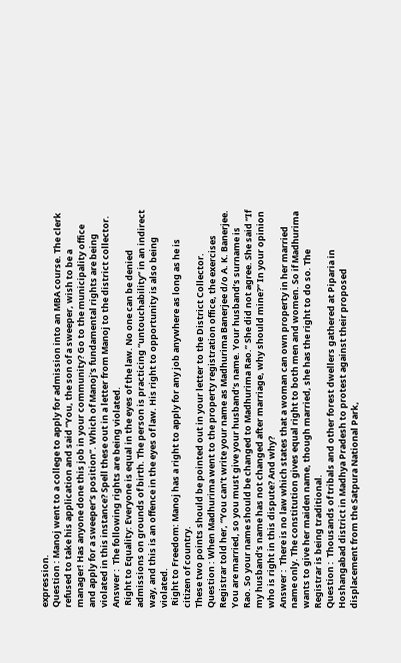expression.
Question : Manoj went to a college to apply for admission into an MBA course. The clerk refused to take his application and said “You, the son of a sweeper, wish to be a manager! Has anyone done this job in your community? Go to the municipality office and apply for a sweeper’s position”. Which of Manoj’s fundamental rights are being violated in this instance? Spell these out in a letter from Manoj to the district collector.
Answer :  The following rights are being violated.
 Right to Equality: Everyone is equal in the eyes of the law. No one can be denied admissions on grounds of birth. The person is practicing “untouchability” in an indirect way, and this is an offence in the eyes of law. His right to opportunity is also being violated.
 Right to Freedom: Manoj has a right to apply for any job anywhere as long as he is citizen of country.
These two points should be pointed out in your letter to the District Collector.
Question : When Madhurima went to the property registration office, the exercises Registrar told her, “You can’t write your name as Madhurima Banerjee d/o A. K. Banerjee.
You are married, so you must give your husband’s name. Your husband’s surname is Rao. So your name should be changed to Madhurima Rao.” She did not agree. She said “If my husband’s name has not changed after marriage, why should mine?” In your opinion who is right in this dispute? And why?
Answer :  There is no law which states that a woman can own property in her married name only. The constitution gives equal right to both men and women. So if Madhurima wants to give her maiden name, though married, she has the right to do so. The Registrar is being traditional.
Question :  Thousands of tribals and other forest dwellers gathered at Piparia in Hoshangabad district in Madhya Pradesh to protest against their proposed displacement from the Satpura National Park,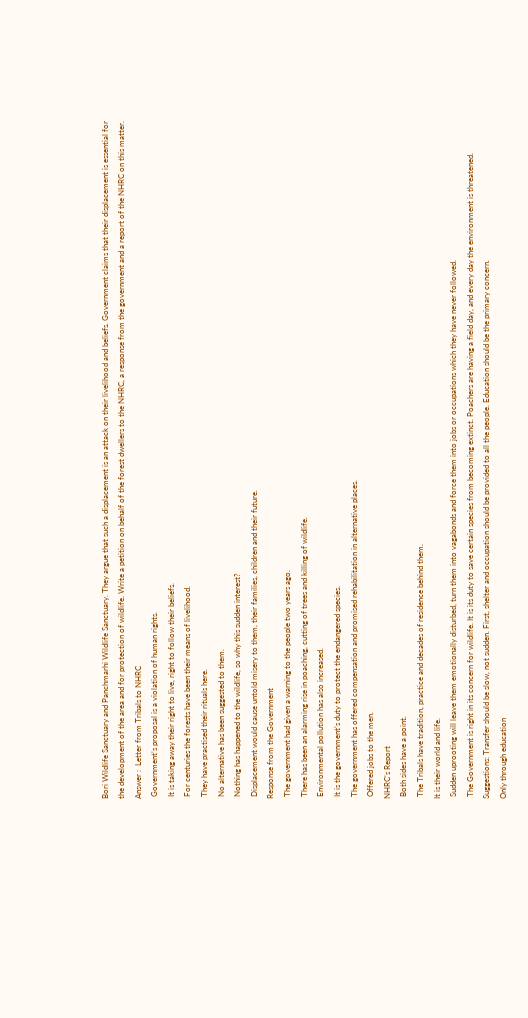Bori Wildlife Sanctuary and Panchmarhi Wildlife Sanctuary. They argue that such a displacement is an attack on their livelihood and beliefs. Government claims that their displacement is essential for the development of the area and for protection of wildlife. Write a petition on behalf of the forest dwellers to the NHRC, a response from the government and a report of the NHRC on this matter.
Answer :  Letter from Tribals to NHRC
 Government’s proposal is a violation of human rights.
 It is taking away their right to live, right to follow their beliefs.
 For centuries the forests have been their means of livelihood.
 They have practised their rituals here.
 No alternative has been suggested to them.
 Nothing has happened to the wildlife, so why this sudden interest?
 Displacement would cause untold misery to them, their families, children and their future.
Response from the Government
 The government had given a warning to the people two years ago.
 There has been an alarming rise in poaching, cutting of trees and killing of wildlife.
 Environmental pollution has also increased.
 It is the government’s duty to protect the endangered species.
 The government has offered compensation and promised rehabilitation in alternative places.
 Offered jobs to the men.
NHRC’s Report
 Both sides have a point.
 The Tribals have tradition, practice and decades of residence behind them.
It is their world and life.
 Sudden uprooting will leave them emotionally disturbed, turn them into vagabonds and force them into jobs or occupations which they have never followed.
 The Government is right in its concern for wildlife. It is its duty to save certain species from becoming extinct. Poachers are having a field day, and every day the environment is threatened.
Suggestions: Transfer should be slow, not sudden. First, shelter and occupation should be provided to all the people. Education should be the primary concern.
Only through education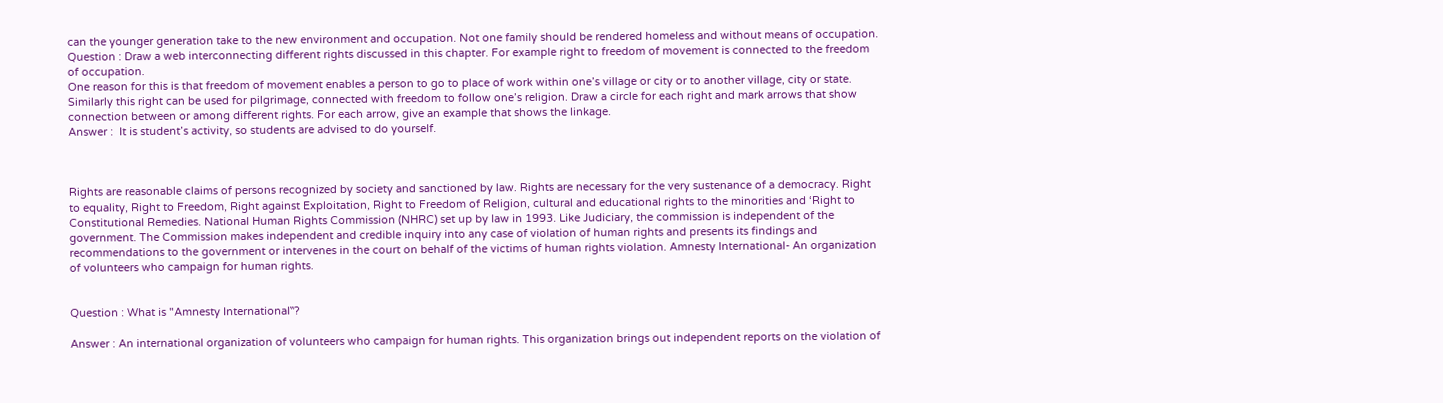can the younger generation take to the new environment and occupation. Not one family should be rendered homeless and without means of occupation.
Question : Draw a web interconnecting different rights discussed in this chapter. For example right to freedom of movement is connected to the freedom of occupation.
One reason for this is that freedom of movement enables a person to go to place of work within one’s village or city or to another village, city or state. Similarly this right can be used for pilgrimage, connected with freedom to follow one’s religion. Draw a circle for each right and mark arrows that show connection between or among different rights. For each arrow, give an example that shows the linkage.
Answer :  It is student’s activity, so students are advised to do yourself.



Rights are reasonable claims of persons recognized by society and sanctioned by law. Rights are necessary for the very sustenance of a democracy. Right to equality, Right to Freedom, Right against Exploitation, Right to Freedom of Religion, cultural and educational rights to the minorities and ‘Right to Constitutional Remedies. National Human Rights Commission (NHRC) set up by law in 1993. Like Judiciary, the commission is independent of the government. The Commission makes independent and credible inquiry into any case of violation of human rights and presents its findings and recommendations to the government or intervenes in the court on behalf of the victims of human rights violation. Amnesty International- An organization of volunteers who campaign for human rights.


Question : What is "Amnesty International‟?

Answer : An international organization of volunteers who campaign for human rights. This organization brings out independent reports on the violation of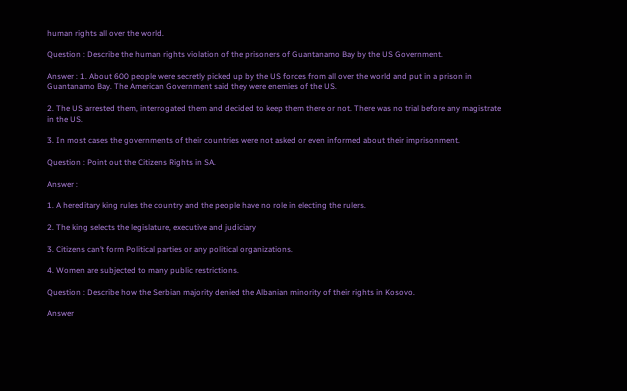human rights all over the world.

Question : Describe the human rights violation of the prisoners of Guantanamo Bay by the US Government.

Answer : 1. About 600 people were secretly picked up by the US forces from all over the world and put in a prison in Guantanamo Bay. The American Government said they were enemies of the US.

2. The US arrested them, interrogated them and decided to keep them there or not. There was no trial before any magistrate in the US.

3. In most cases the governments of their countries were not asked or even informed about their imprisonment.

Question : Point out the Citizens Rights in SA.

Answer :

1. A hereditary king rules the country and the people have no role in electing the rulers.

2. The king selects the legislature, executive and judiciary

3. Citizens can’t form Political parties or any political organizations.

4. Women are subjected to many public restrictions.

Question : Describe how the Serbian majority denied the Albanian minority of their rights in Kosovo.

Answer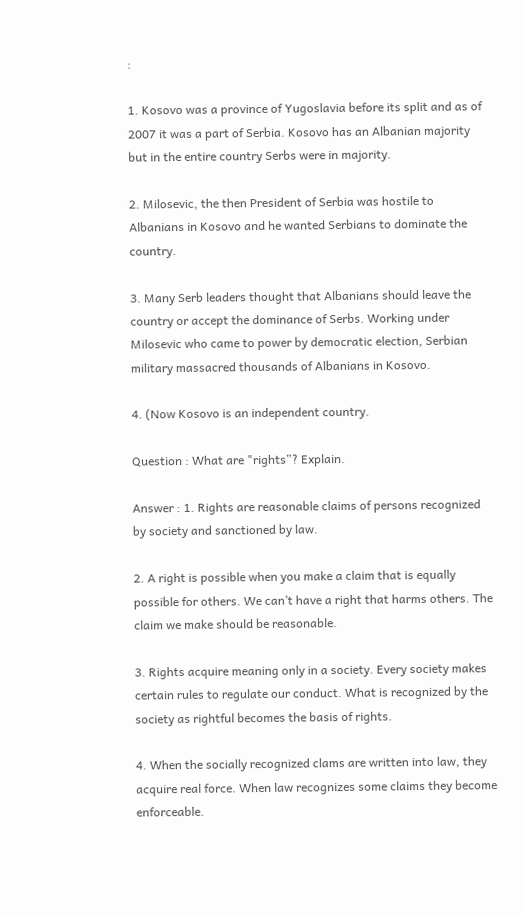:

1. Kosovo was a province of Yugoslavia before its split and as of 2007 it was a part of Serbia. Kosovo has an Albanian majority but in the entire country Serbs were in majority.

2. Milosevic, the then President of Serbia was hostile to Albanians in Kosovo and he wanted Serbians to dominate the country.

3. Many Serb leaders thought that Albanians should leave the country or accept the dominance of Serbs. Working under Milosevic who came to power by democratic election, Serbian military massacred thousands of Albanians in Kosovo.

4. (Now Kosovo is an independent country.

Question : What are "rights‟? Explain.

Answer : 1. Rights are reasonable claims of persons recognized by society and sanctioned by law.

2. A right is possible when you make a claim that is equally possible for others. We can’t have a right that harms others. The claim we make should be reasonable.

3. Rights acquire meaning only in a society. Every society makes certain rules to regulate our conduct. What is recognized by the society as rightful becomes the basis of rights.

4. When the socially recognized clams are written into law, they acquire real force. When law recognizes some claims they become enforceable.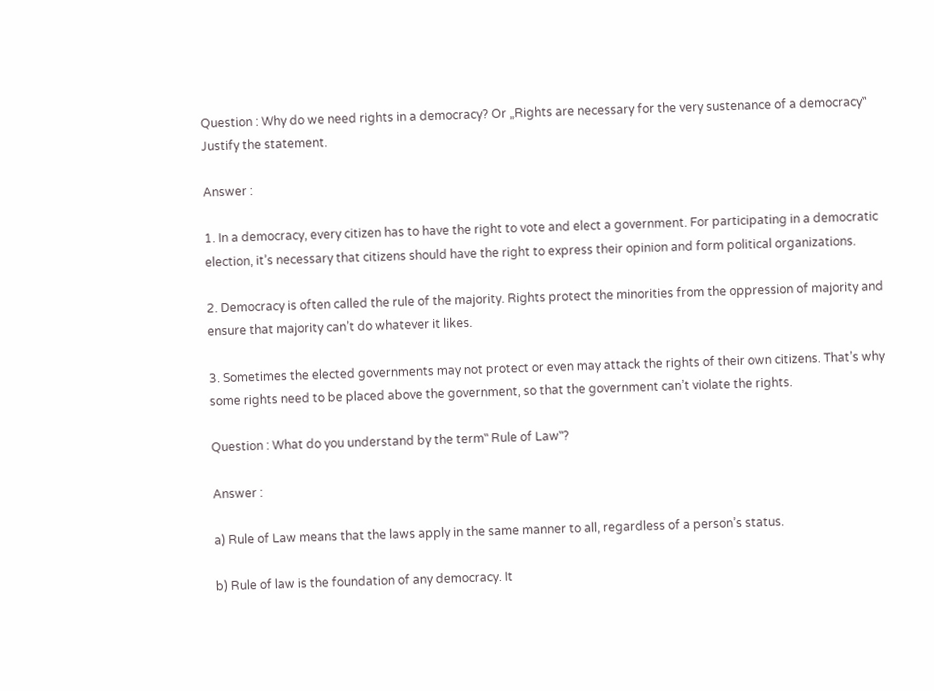Question : Why do we need rights in a democracy? Or „Rights are necessary for the very sustenance of a democracy‟ Justify the statement.

Answer :

1. In a democracy, every citizen has to have the right to vote and elect a government. For participating in a democratic election, it’s necessary that citizens should have the right to express their opinion and form political organizations.

2. Democracy is often called the rule of the majority. Rights protect the minorities from the oppression of majority and ensure that majority can’t do whatever it likes.

3. Sometimes the elected governments may not protect or even may attack the rights of their own citizens. That’s why some rights need to be placed above the government, so that the government can’t violate the rights.

Question : What do you understand by the term‟ Rule of Law‟?

Answer :

a) Rule of Law means that the laws apply in the same manner to all, regardless of a person’s status.

b) Rule of law is the foundation of any democracy. It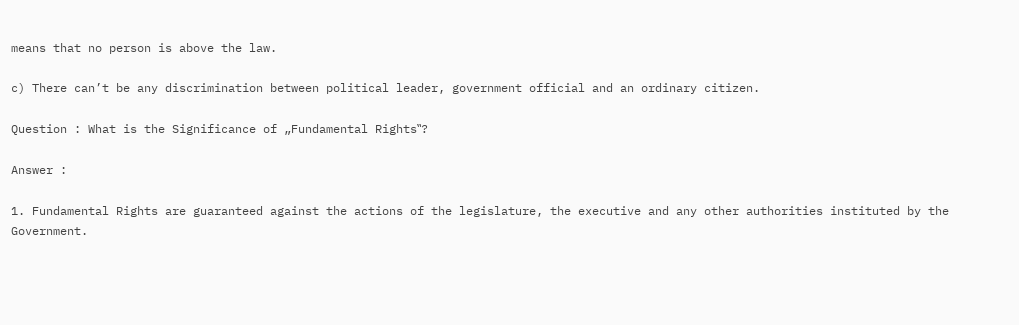means that no person is above the law.

c) There can’t be any discrimination between political leader, government official and an ordinary citizen.

Question : What is the Significance of „Fundamental Rights‟?

Answer :

1. Fundamental Rights are guaranteed against the actions of the legislature, the executive and any other authorities instituted by the Government.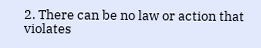2. There can be no law or action that violates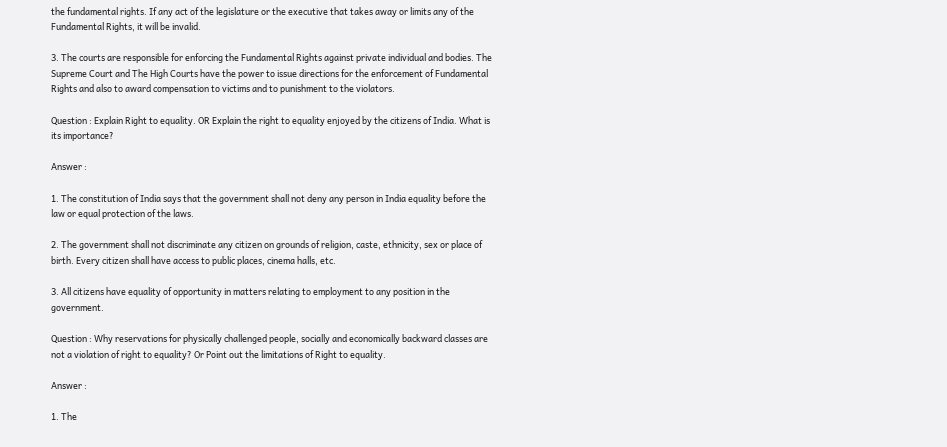the fundamental rights. If any act of the legislature or the executive that takes away or limits any of the Fundamental Rights, it will be invalid.

3. The courts are responsible for enforcing the Fundamental Rights against private individual and bodies. The Supreme Court and The High Courts have the power to issue directions for the enforcement of Fundamental Rights and also to award compensation to victims and to punishment to the violators.

Question : Explain Right to equality. OR Explain the right to equality enjoyed by the citizens of India. What is its importance?

Answer :

1. The constitution of India says that the government shall not deny any person in India equality before the law or equal protection of the laws.

2. The government shall not discriminate any citizen on grounds of religion, caste, ethnicity, sex or place of birth. Every citizen shall have access to public places, cinema halls, etc.

3. All citizens have equality of opportunity in matters relating to employment to any position in the government.

Question : Why reservations for physically challenged people, socially and economically backward classes are not a violation of right to equality? Or Point out the limitations of Right to equality.

Answer :

1. The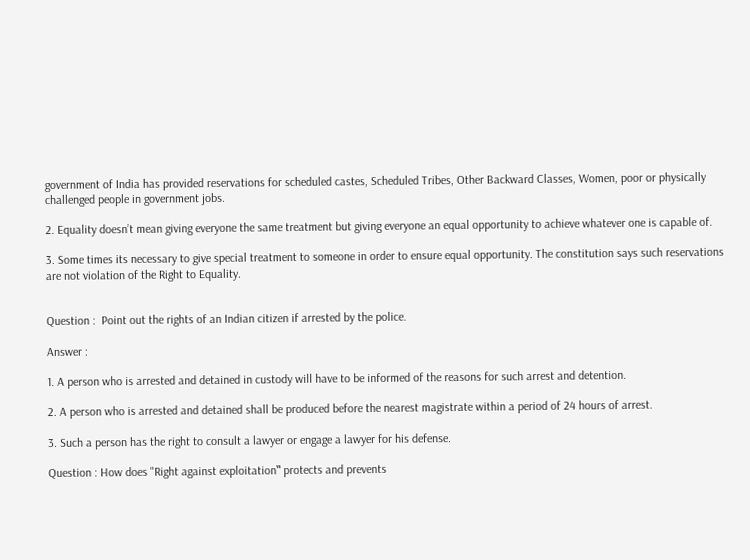government of India has provided reservations for scheduled castes, Scheduled Tribes, Other Backward Classes, Women, poor or physically challenged people in government jobs.

2. Equality doesn’t mean giving everyone the same treatment but giving everyone an equal opportunity to achieve whatever one is capable of.

3. Some times its necessary to give special treatment to someone in order to ensure equal opportunity. The constitution says such reservations are not violation of the Right to Equality.


Question :  Point out the rights of an Indian citizen if arrested by the police.

Answer :

1. A person who is arrested and detained in custody will have to be informed of the reasons for such arrest and detention.

2. A person who is arrested and detained shall be produced before the nearest magistrate within a period of 24 hours of arrest.

3. Such a person has the right to consult a lawyer or engage a lawyer for his defense.

Question : How does "Right against exploitation‟ protects and prevents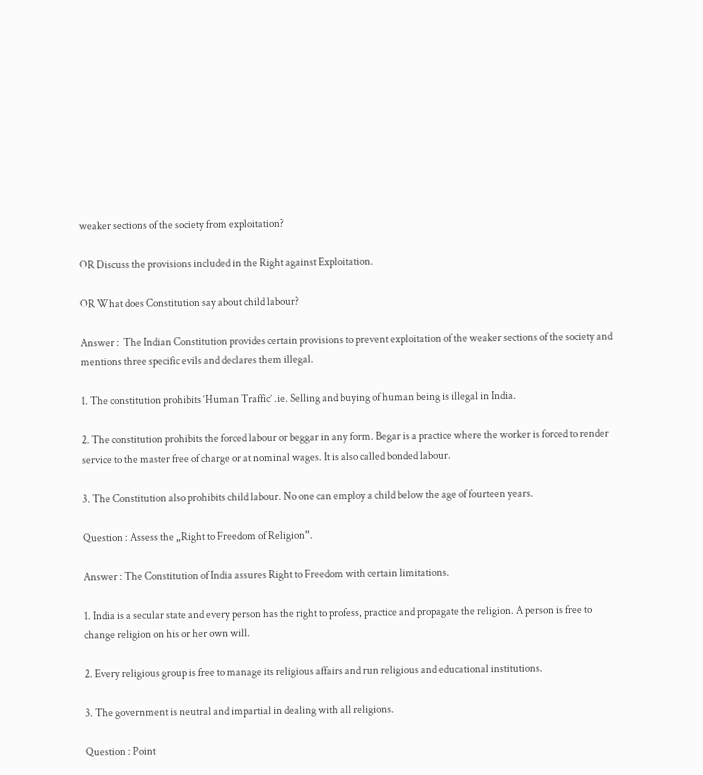weaker sections of the society from exploitation?

OR Discuss the provisions included in the Right against Exploitation.

OR What does Constitution say about child labour?

Answer :  The Indian Constitution provides certain provisions to prevent exploitation of the weaker sections of the society and mentions three specific evils and declares them illegal.

1. The constitution prohibits ‘Human Traffic’ .ie. Selling and buying of human being is illegal in India.

2. The constitution prohibits the forced labour or beggar in any form. Begar is a practice where the worker is forced to render service to the master free of charge or at nominal wages. It is also called bonded labour.

3. The Constitution also prohibits child labour. No one can employ a child below the age of fourteen years.

Question : Assess the „Right to Freedom of Religion‟.

Answer : The Constitution of India assures Right to Freedom with certain limitations.

1. India is a secular state and every person has the right to profess, practice and propagate the religion. A person is free to change religion on his or her own will.

2. Every religious group is free to manage its religious affairs and run religious and educational institutions.

3. The government is neutral and impartial in dealing with all religions.

Question : Point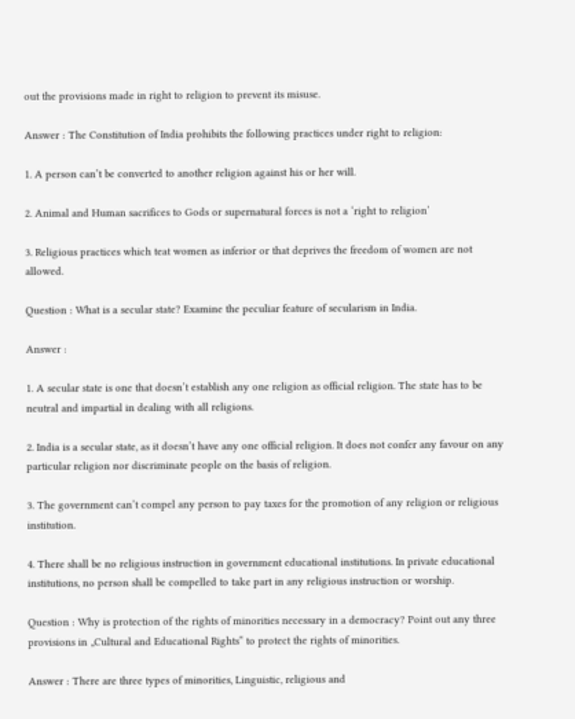out the provisions made in right to religion to prevent its misuse.

Answer : The Constitution of India prohibits the following practices under right to religion:

1. A person can’t be converted to another religion against his or her will.

2. Animal and Human sacrifices to Gods or supernatural forces is not a ‘right to religion’

3. Religious practices which teat women as inferior or that deprives the freedom of women are not allowed.

Question : What is a secular state? Examine the peculiar feature of secularism in India.

Answer :

1. A secular state is one that doesn’t establish any one religion as official religion. The state has to be neutral and impartial in dealing with all religions.

2. India is a secular state, as it doesn’t have any one official religion. It does not confer any favour on any particular religion nor discriminate people on the basis of religion.

3. The government can’t compel any person to pay taxes for the promotion of any religion or religious institution.

4. There shall be no religious instruction in government educational institutions. In private educational institutions, no person shall be compelled to take part in any religious instruction or worship.

Question : Why is protection of the rights of minorities necessary in a democracy? Point out any three provisions in „Cultural and Educational Rights‟ to protect the rights of minorities.

Answer : There are three types of minorities, Linguistic, religious and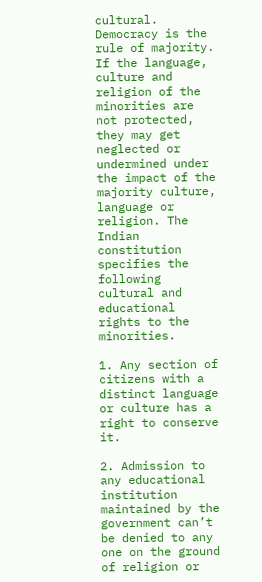cultural. Democracy is the rule of majority. If the language, culture and religion of the minorities are not protected, they may get neglected or undermined under the impact of the majority culture, language or religion. The Indian constitution specifies the following cultural and educational rights to the minorities.

1. Any section of citizens with a distinct language or culture has a right to conserve it.

2. Admission to any educational institution maintained by the government can’t be denied to any one on the ground of religion or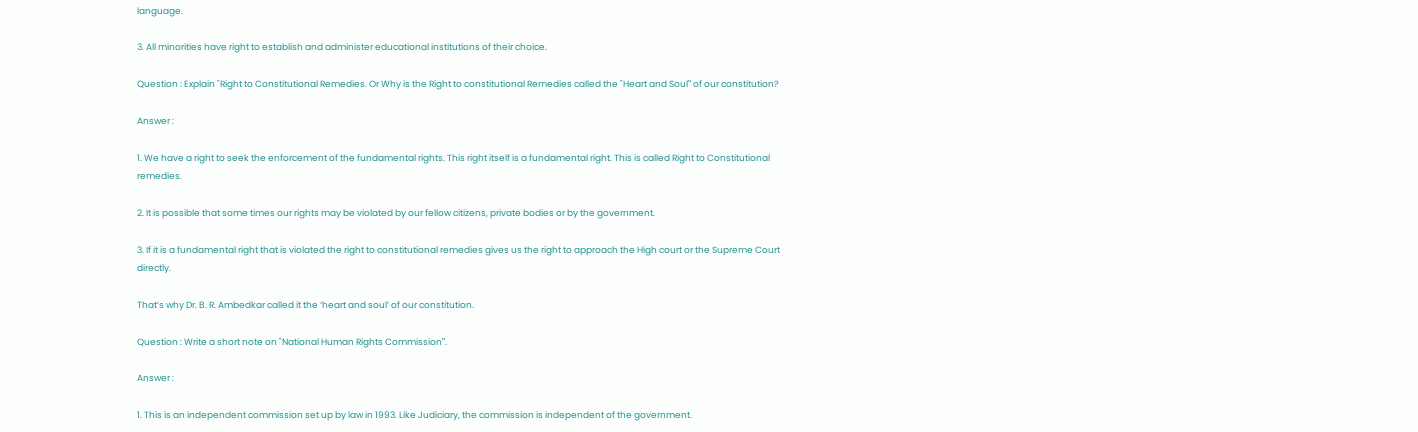language.

3. All minorities have right to establish and administer educational institutions of their choice.

Question : Explain "Right to Constitutional Remedies. Or Why is the Right to constitutional Remedies called the "Heart and Soul‟ of our constitution?

Answer :

1. We have a right to seek the enforcement of the fundamental rights. This right itself is a fundamental right. This is called Right to Constitutional remedies.

2. It is possible that some times our rights may be violated by our fellow citizens, private bodies or by the government.

3. If it is a fundamental right that is violated the right to constitutional remedies gives us the right to approach the High court or the Supreme Court directly.

That’s why Dr. B. R. Ambedkar called it the ‘heart and soul’ of our constitution.

Question : Write a short note on "National Human Rights Commission‟.

Answer :

1. This is an independent commission set up by law in 1993. Like Judiciary, the commission is independent of the government.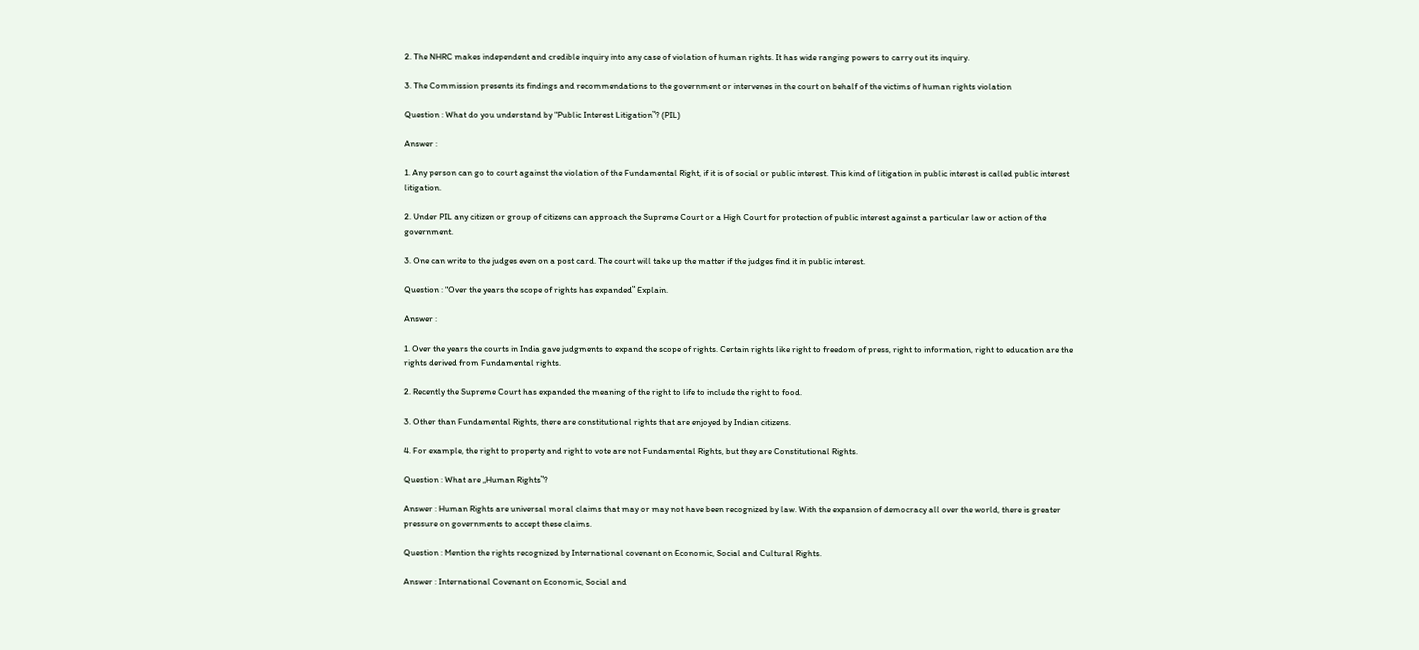2. The NHRC makes independent and credible inquiry into any case of violation of human rights. It has wide ranging powers to carry out its inquiry.

3. The Commission presents its findings and recommendations to the government or intervenes in the court on behalf of the victims of human rights violation

Question : What do you understand by "Public Interest Litigation‟? (PIL)

Answer :

1. Any person can go to court against the violation of the Fundamental Right, if it is of social or public interest. This kind of litigation in public interest is called public interest litigation.

2. Under PIL any citizen or group of citizens can approach the Supreme Court or a High Court for protection of public interest against a particular law or action of the government.

3. One can write to the judges even on a post card. The court will take up the matter if the judges find it in public interest.

Question : "Over the years the scope of rights has expanded‟ Explain.

Answer :

1. Over the years the courts in India gave judgments to expand the scope of rights. Certain rights like right to freedom of press, right to information, right to education are the rights derived from Fundamental rights.

2. Recently the Supreme Court has expanded the meaning of the right to life to include the right to food.

3. Other than Fundamental Rights, there are constitutional rights that are enjoyed by Indian citizens.

4. For example, the right to property and right to vote are not Fundamental Rights, but they are Constitutional Rights.

Question : What are „Human Rights‟?

Answer : Human Rights are universal moral claims that may or may not have been recognized by law. With the expansion of democracy all over the world, there is greater pressure on governments to accept these claims.

Question : Mention the rights recognized by International covenant on Economic, Social and Cultural Rights.

Answer : International Covenant on Economic, Social and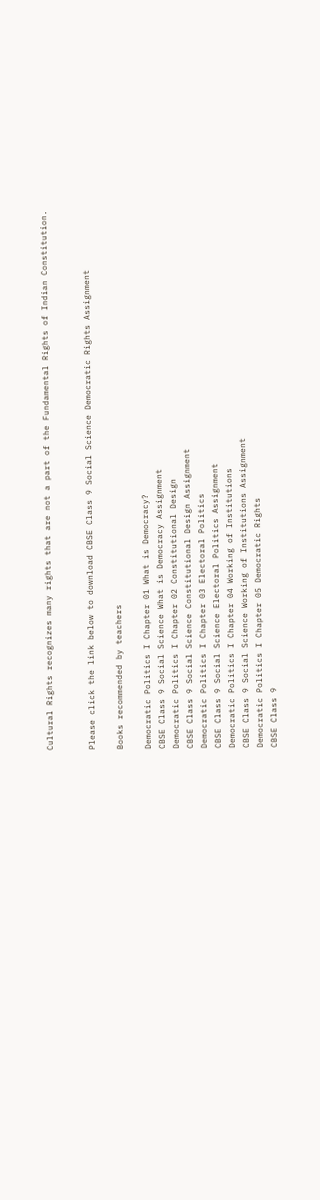Cultural Rights recognizes many rights that are not a part of the Fundamental Rights of Indian Constitution.


Please click the link below to download CBSE Class 9 Social Science Democratic Rights Assignment

Books recommended by teachers

Democratic Politics I Chapter 01 What is Democracy?
CBSE Class 9 Social Science What is Democracy Assignment
Democratic Politics I Chapter 02 Constitutional Design
CBSE Class 9 Social Science Constitutional Design Assignment
Democratic Politics I Chapter 03 Electoral Politics
CBSE Class 9 Social Science Electoral Politics Assignment
Democratic Politics I Chapter 04 Working of Institutions
CBSE Class 9 Social Science Working of Institutions Assignment
Democratic Politics I Chapter 05 Democratic Rights
CBSE Class 9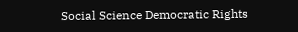Social Science Democratic Rights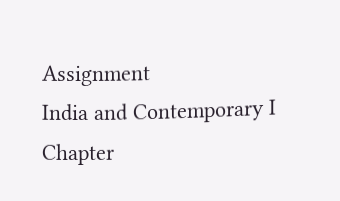Assignment
India and Contemporary I Chapter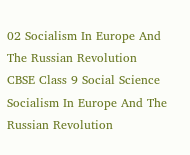02 Socialism In Europe And The Russian Revolution
CBSE Class 9 Social Science Socialism In Europe And The Russian Revolution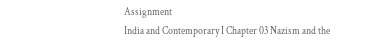Assignment
India and Contemporary I Chapter 03 Nazism and the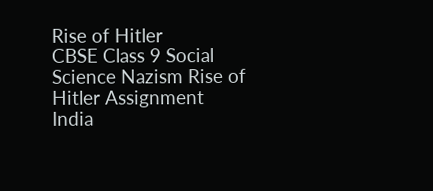Rise of Hitler
CBSE Class 9 Social Science Nazism Rise of Hitler Assignment
India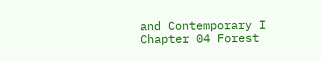and Contemporary I Chapter 04 Forest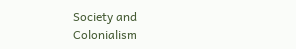Society and Colonialism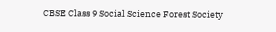CBSE Class 9 Social Science Forest Society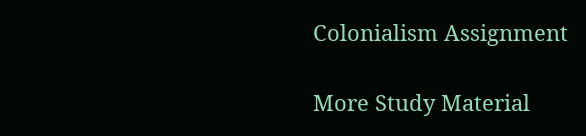Colonialism Assignment

More Study Material